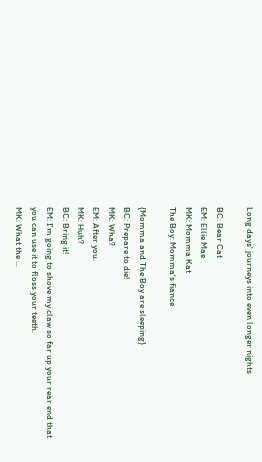Long days' journeys into even longer nights

BC: Bear Cat
EM: Ellie Mae
MK: Momma Kat
The Boy: Momma's fiance

{Momma and The Boy are sleeping}
BC: Prepare to die!
MK: Wha?
EM: After you.
MK: Huh?
BC: Bring it!
EM: I'm going to shove my claw so far up your rear end that you can use it to floss your teeth.
MK: What the ...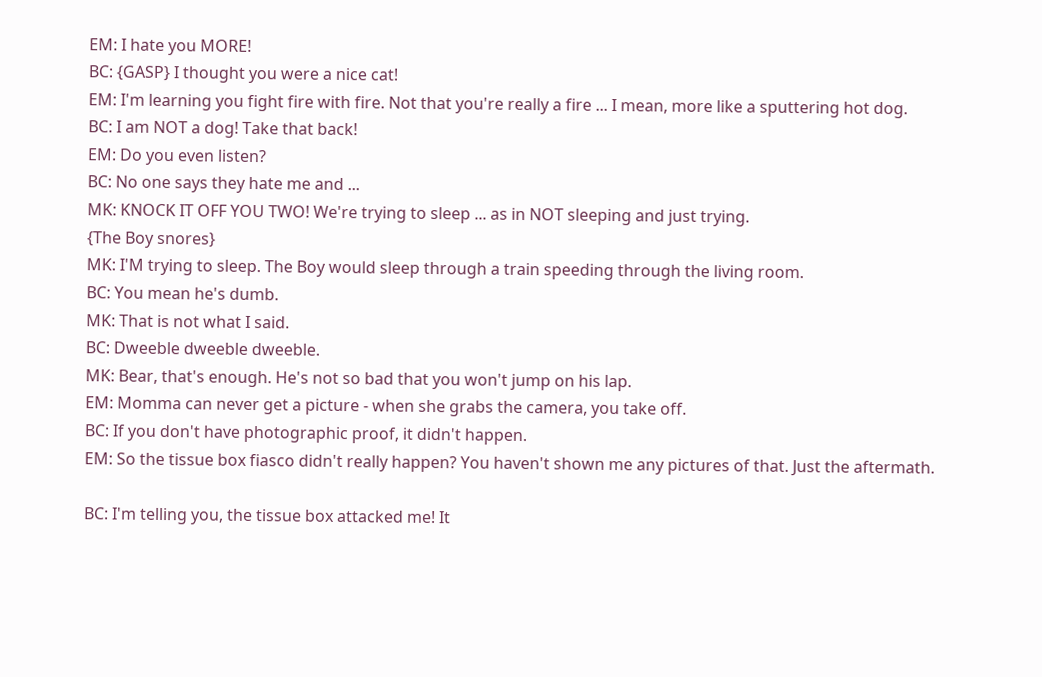EM: I hate you MORE!
BC: {GASP} I thought you were a nice cat!
EM: I'm learning you fight fire with fire. Not that you're really a fire ... I mean, more like a sputtering hot dog.
BC: I am NOT a dog! Take that back!
EM: Do you even listen?
BC: No one says they hate me and ...
MK: KNOCK IT OFF YOU TWO! We're trying to sleep ... as in NOT sleeping and just trying.
{The Boy snores}
MK: I'M trying to sleep. The Boy would sleep through a train speeding through the living room.
BC: You mean he's dumb.
MK: That is not what I said.
BC: Dweeble dweeble dweeble.
MK: Bear, that's enough. He's not so bad that you won't jump on his lap.
EM: Momma can never get a picture - when she grabs the camera, you take off.
BC: If you don't have photographic proof, it didn't happen.
EM: So the tissue box fiasco didn't really happen? You haven't shown me any pictures of that. Just the aftermath.

BC: I'm telling you, the tissue box attacked me! It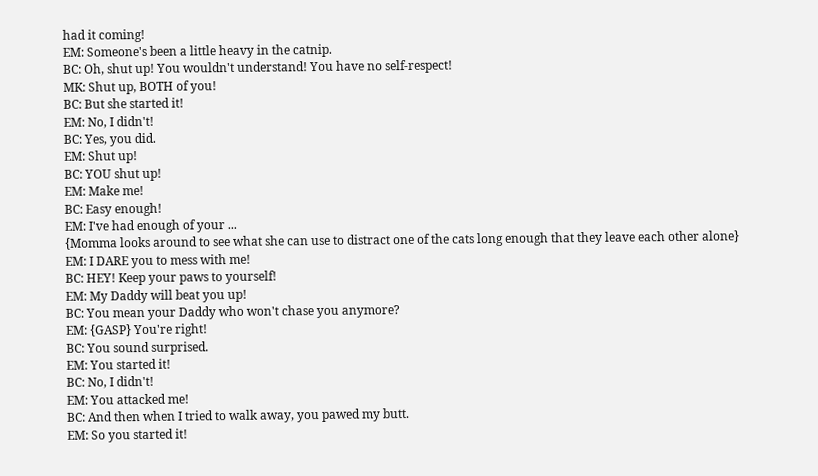had it coming!
EM: Someone's been a little heavy in the catnip.
BC: Oh, shut up! You wouldn't understand! You have no self-respect!
MK: Shut up, BOTH of you!
BC: But she started it!
EM: No, I didn't!
BC: Yes, you did.
EM: Shut up!
BC: YOU shut up!
EM: Make me!
BC: Easy enough!
EM: I've had enough of your ...
{Momma looks around to see what she can use to distract one of the cats long enough that they leave each other alone}
EM: I DARE you to mess with me!
BC: HEY! Keep your paws to yourself!
EM: My Daddy will beat you up!
BC: You mean your Daddy who won't chase you anymore?
EM: {GASP} You're right!
BC: You sound surprised.
EM: You started it!
BC: No, I didn't!
EM: You attacked me!
BC: And then when I tried to walk away, you pawed my butt.
EM: So you started it!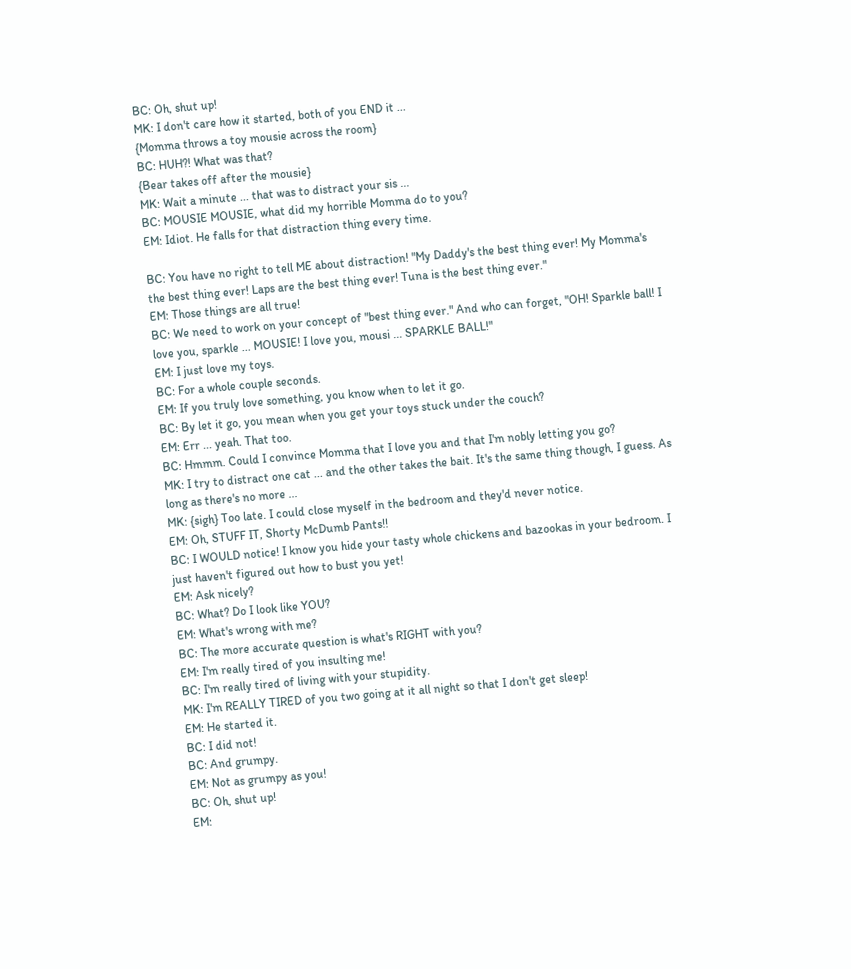BC: Oh, shut up!
MK: I don't care how it started, both of you END it ...
{Momma throws a toy mousie across the room}
BC: HUH?! What was that?
{Bear takes off after the mousie}
MK: Wait a minute ... that was to distract your sis ...
BC: MOUSIE MOUSIE, what did my horrible Momma do to you?
EM: Idiot. He falls for that distraction thing every time.

BC: You have no right to tell ME about distraction! "My Daddy's the best thing ever! My Momma's the best thing ever! Laps are the best thing ever! Tuna is the best thing ever."
EM: Those things are all true!
BC: We need to work on your concept of "best thing ever." And who can forget, "OH! Sparkle ball! I love you, sparkle ... MOUSIE! I love you, mousi ... SPARKLE BALL!"
EM: I just love my toys.
BC: For a whole couple seconds.
EM: If you truly love something, you know when to let it go.
BC: By let it go, you mean when you get your toys stuck under the couch?
EM: Err ... yeah. That too.
BC: Hmmm. Could I convince Momma that I love you and that I'm nobly letting you go?
MK: I try to distract one cat ... and the other takes the bait. It's the same thing though, I guess. As long as there's no more ...
MK: {sigh} Too late. I could close myself in the bedroom and they'd never notice.
EM: Oh, STUFF IT, Shorty McDumb Pants!!
BC: I WOULD notice! I know you hide your tasty whole chickens and bazookas in your bedroom. I just haven't figured out how to bust you yet!
EM: Ask nicely?
BC: What? Do I look like YOU?
EM: What's wrong with me?
BC: The more accurate question is what's RIGHT with you?
EM: I'm really tired of you insulting me!
BC: I'm really tired of living with your stupidity.
MK: I'm REALLY TIRED of you two going at it all night so that I don't get sleep!
EM: He started it.
BC: I did not!
BC: And grumpy.
EM: Not as grumpy as you!
BC: Oh, shut up!
EM: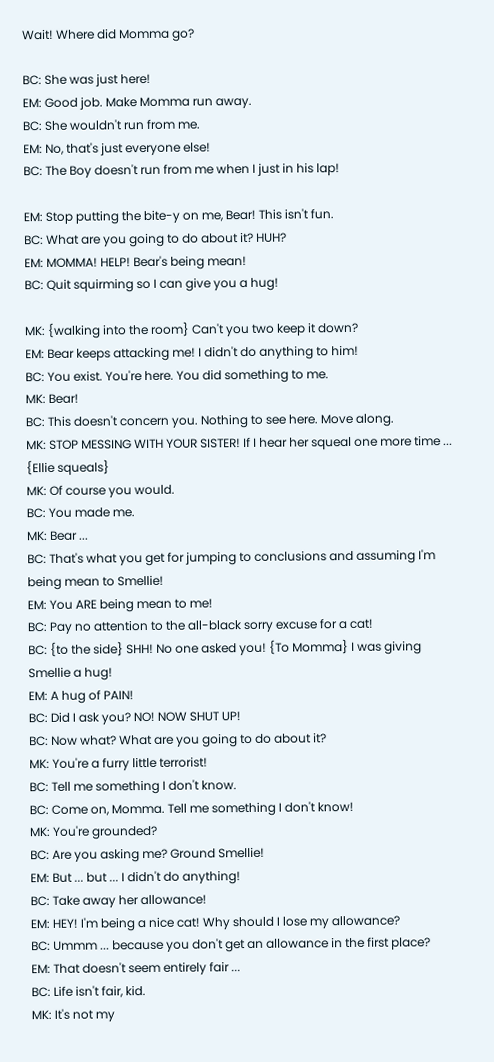Wait! Where did Momma go?

BC: She was just here!
EM: Good job. Make Momma run away.
BC: She wouldn't run from me.
EM: No, that's just everyone else!
BC: The Boy doesn't run from me when I just in his lap!

EM: Stop putting the bite-y on me, Bear! This isn't fun.
BC: What are you going to do about it? HUH?
EM: MOMMA! HELP! Bear's being mean!
BC: Quit squirming so I can give you a hug!

MK: {walking into the room} Can't you two keep it down?
EM: Bear keeps attacking me! I didn't do anything to him!
BC: You exist. You're here. You did something to me.
MK: Bear!
BC: This doesn't concern you. Nothing to see here. Move along.
MK: STOP MESSING WITH YOUR SISTER! If I hear her squeal one more time ...
{Ellie squeals}
MK: Of course you would.
BC: You made me.
MK: Bear ...
BC: That's what you get for jumping to conclusions and assuming I'm being mean to Smellie!
EM: You ARE being mean to me!
BC: Pay no attention to the all-black sorry excuse for a cat!
BC: {to the side} SHH! No one asked you! {To Momma} I was giving Smellie a hug!
EM: A hug of PAIN!
BC: Did I ask you? NO! NOW SHUT UP!
BC: Now what? What are you going to do about it?
MK: You're a furry little terrorist!
BC: Tell me something I don't know.
BC: Come on, Momma. Tell me something I don't know!
MK: You're grounded?
BC: Are you asking me? Ground Smellie!
EM: But ... but ... I didn't do anything!
BC: Take away her allowance!
EM: HEY! I'm being a nice cat! Why should I lose my allowance?
BC: Ummm ... because you don't get an allowance in the first place?
EM: That doesn't seem entirely fair ...
BC: Life isn't fair, kid.
MK: It's not my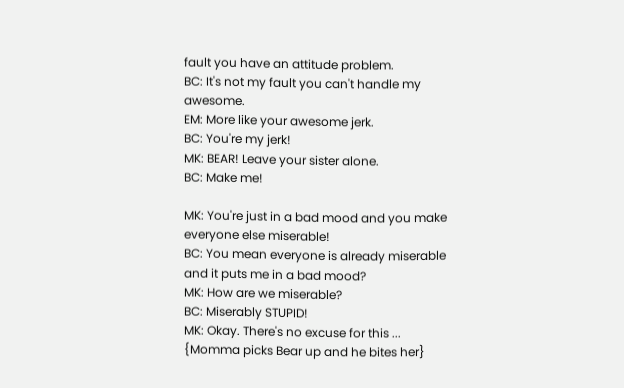fault you have an attitude problem.
BC: It's not my fault you can't handle my awesome.
EM: More like your awesome jerk.
BC: You're my jerk!
MK: BEAR! Leave your sister alone.
BC: Make me!

MK: You're just in a bad mood and you make everyone else miserable!
BC: You mean everyone is already miserable and it puts me in a bad mood?
MK: How are we miserable?
BC: Miserably STUPID!
MK: Okay. There's no excuse for this ...
{Momma picks Bear up and he bites her}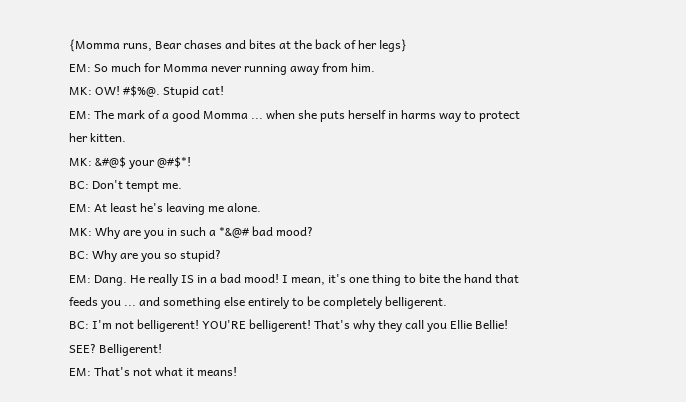{Momma runs, Bear chases and bites at the back of her legs}
EM: So much for Momma never running away from him.
MK: OW! #$%@. Stupid cat!
EM: The mark of a good Momma ... when she puts herself in harms way to protect her kitten.
MK: &#@$ your @#$*!
BC: Don't tempt me.
EM: At least he's leaving me alone.
MK: Why are you in such a *&@# bad mood?
BC: Why are you so stupid?
EM: Dang. He really IS in a bad mood! I mean, it's one thing to bite the hand that feeds you ... and something else entirely to be completely belligerent.
BC: I'm not belligerent! YOU'RE belligerent! That's why they call you Ellie Bellie! SEE? Belligerent!
EM: That's not what it means!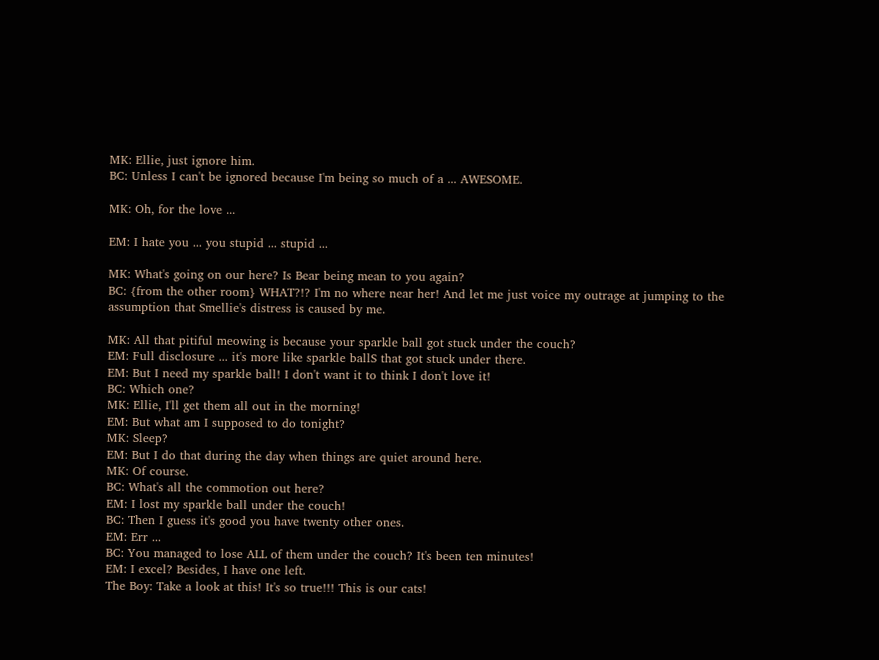MK: Ellie, just ignore him.
BC: Unless I can't be ignored because I'm being so much of a ... AWESOME.

MK: Oh, for the love ...

EM: I hate you ... you stupid ... stupid ...

MK: What's going on our here? Is Bear being mean to you again?
BC: {from the other room} WHAT?!? I'm no where near her! And let me just voice my outrage at jumping to the assumption that Smellie's distress is caused by me.

MK: All that pitiful meowing is because your sparkle ball got stuck under the couch?
EM: Full disclosure ... it's more like sparkle ballS that got stuck under there.
EM: But I need my sparkle ball! I don't want it to think I don't love it!
BC: Which one?
MK: Ellie, I'll get them all out in the morning!
EM: But what am I supposed to do tonight?
MK: Sleep?
EM: But I do that during the day when things are quiet around here.
MK: Of course.
BC: What's all the commotion out here?
EM: I lost my sparkle ball under the couch!
BC: Then I guess it's good you have twenty other ones.
EM: Err ...
BC: You managed to lose ALL of them under the couch? It's been ten minutes!
EM: I excel? Besides, I have one left.
The Boy: Take a look at this! It's so true!!! This is our cats!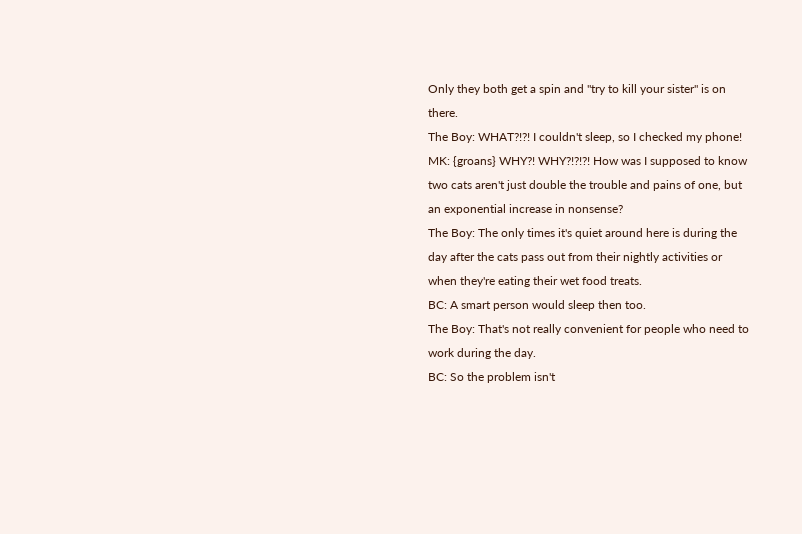Only they both get a spin and "try to kill your sister" is on there.
The Boy: WHAT?!?! I couldn't sleep, so I checked my phone!
MK: {groans} WHY?! WHY?!?!?! How was I supposed to know two cats aren't just double the trouble and pains of one, but an exponential increase in nonsense?
The Boy: The only times it's quiet around here is during the day after the cats pass out from their nightly activities or when they're eating their wet food treats.
BC: A smart person would sleep then too.
The Boy: That's not really convenient for people who need to work during the day.
BC: So the problem isn't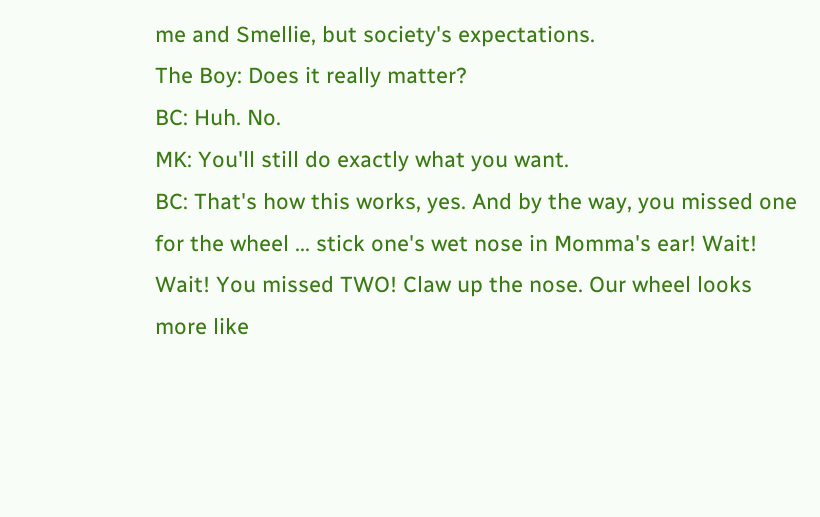me and Smellie, but society's expectations.
The Boy: Does it really matter?
BC: Huh. No.
MK: You'll still do exactly what you want.
BC: That's how this works, yes. And by the way, you missed one for the wheel ... stick one's wet nose in Momma's ear! Wait! Wait! You missed TWO! Claw up the nose. Our wheel looks more like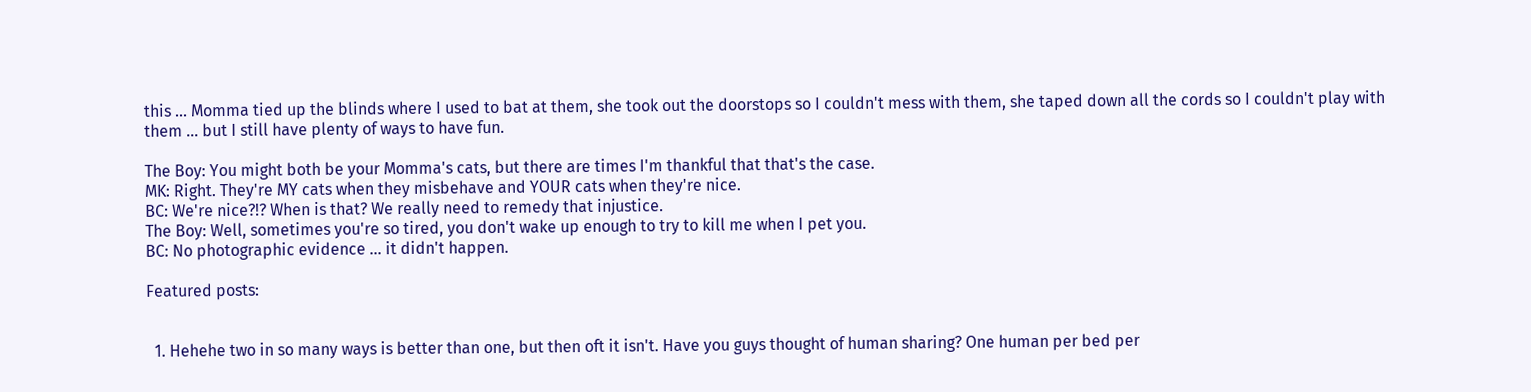this ... Momma tied up the blinds where I used to bat at them, she took out the doorstops so I couldn't mess with them, she taped down all the cords so I couldn't play with them ... but I still have plenty of ways to have fun.

The Boy: You might both be your Momma's cats, but there are times I'm thankful that that's the case.
MK: Right. They're MY cats when they misbehave and YOUR cats when they're nice.
BC: We're nice?!? When is that? We really need to remedy that injustice.
The Boy: Well, sometimes you're so tired, you don't wake up enough to try to kill me when I pet you.
BC: No photographic evidence ... it didn't happen.

Featured posts:


  1. Hehehe two in so many ways is better than one, but then oft it isn't. Have you guys thought of human sharing? One human per bed per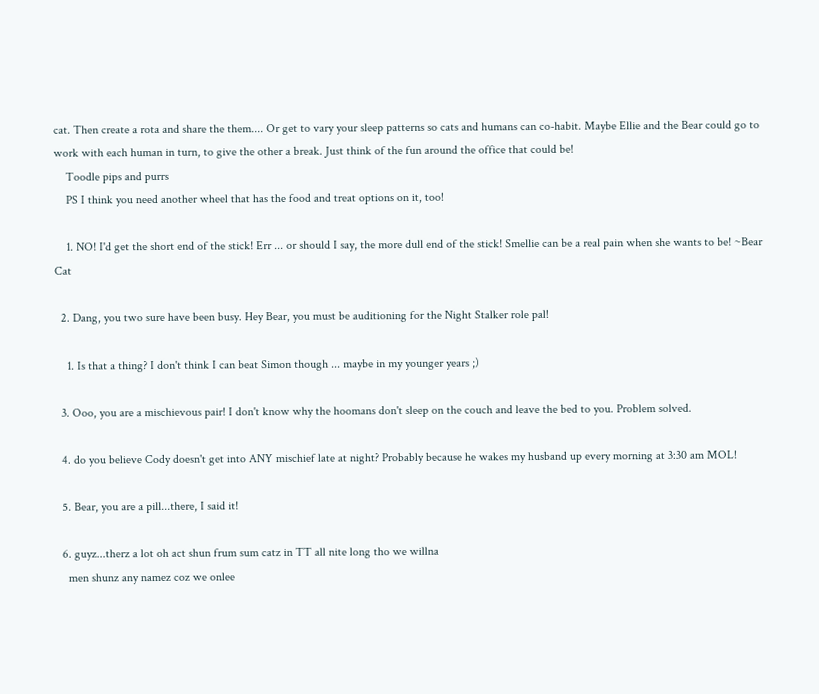cat. Then create a rota and share the them.... Or get to vary your sleep patterns so cats and humans can co-habit. Maybe Ellie and the Bear could go to work with each human in turn, to give the other a break. Just think of the fun around the office that could be!
    Toodle pips and purrs
    PS I think you need another wheel that has the food and treat options on it, too!

    1. NO! I'd get the short end of the stick! Err ... or should I say, the more dull end of the stick! Smellie can be a real pain when she wants to be! ~Bear Cat

  2. Dang, you two sure have been busy. Hey Bear, you must be auditioning for the Night Stalker role pal!

    1. Is that a thing? I don't think I can beat Simon though ... maybe in my younger years ;)

  3. Ooo, you are a mischievous pair! I don't know why the hoomans don't sleep on the couch and leave the bed to you. Problem solved.

  4. do you believe Cody doesn't get into ANY mischief late at night? Probably because he wakes my husband up every morning at 3:30 am MOL!

  5. Bear, you are a pill...there, I said it!

  6. guyz...therz a lot oh act shun frum sum catz in TT all nite long tho we willna
    men shunz any namez coz we onlee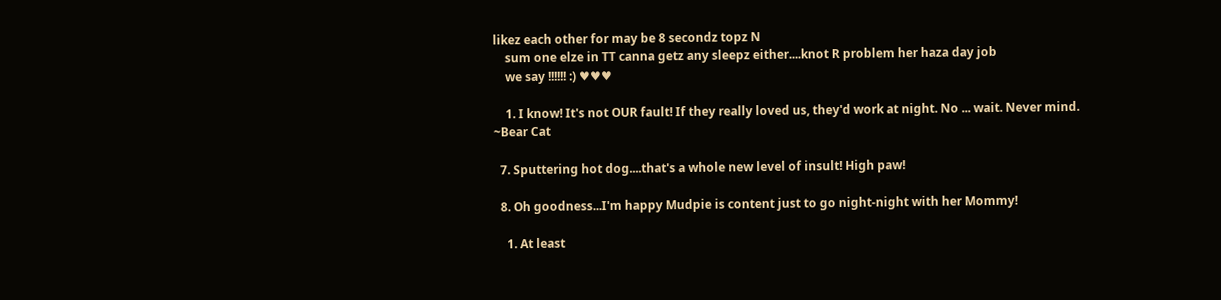likez each other for may be 8 secondz topz N
    sum one elze in TT canna getz any sleepz either....knot R problem her haza day job
    we say !!!!!! :) ♥♥♥

    1. I know! It's not OUR fault! If they really loved us, they'd work at night. No ... wait. Never mind. ~Bear Cat

  7. Sputtering hot dog....that's a whole new level of insult! High paw!

  8. Oh goodness...I'm happy Mudpie is content just to go night-night with her Mommy!

    1. At least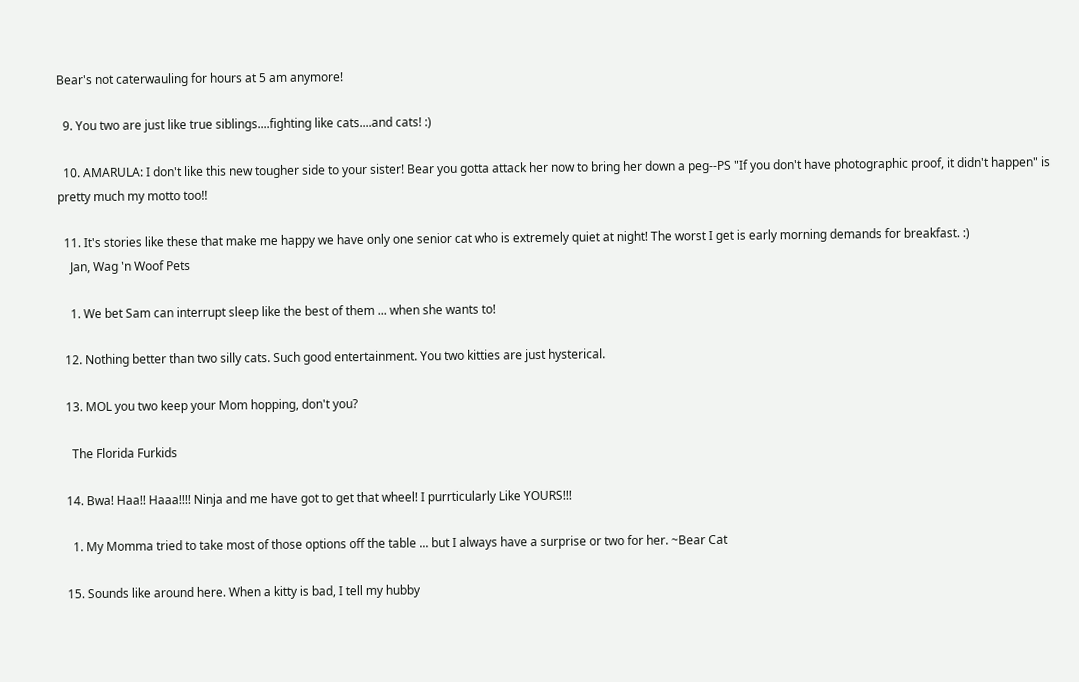Bear's not caterwauling for hours at 5 am anymore!

  9. You two are just like true siblings....fighting like cats....and cats! :)

  10. AMARULA: I don't like this new tougher side to your sister! Bear you gotta attack her now to bring her down a peg--PS "If you don't have photographic proof, it didn't happen" is pretty much my motto too!!

  11. It's stories like these that make me happy we have only one senior cat who is extremely quiet at night! The worst I get is early morning demands for breakfast. :)
    Jan, Wag 'n Woof Pets

    1. We bet Sam can interrupt sleep like the best of them ... when she wants to!

  12. Nothing better than two silly cats. Such good entertainment. You two kitties are just hysterical.

  13. MOL you two keep your Mom hopping, don't you?

    The Florida Furkids

  14. Bwa! Haa!! Haaa!!!! Ninja and me have got to get that wheel! I purrticularly Like YOURS!!!

    1. My Momma tried to take most of those options off the table ... but I always have a surprise or two for her. ~Bear Cat

  15. Sounds like around here. When a kitty is bad, I tell my hubby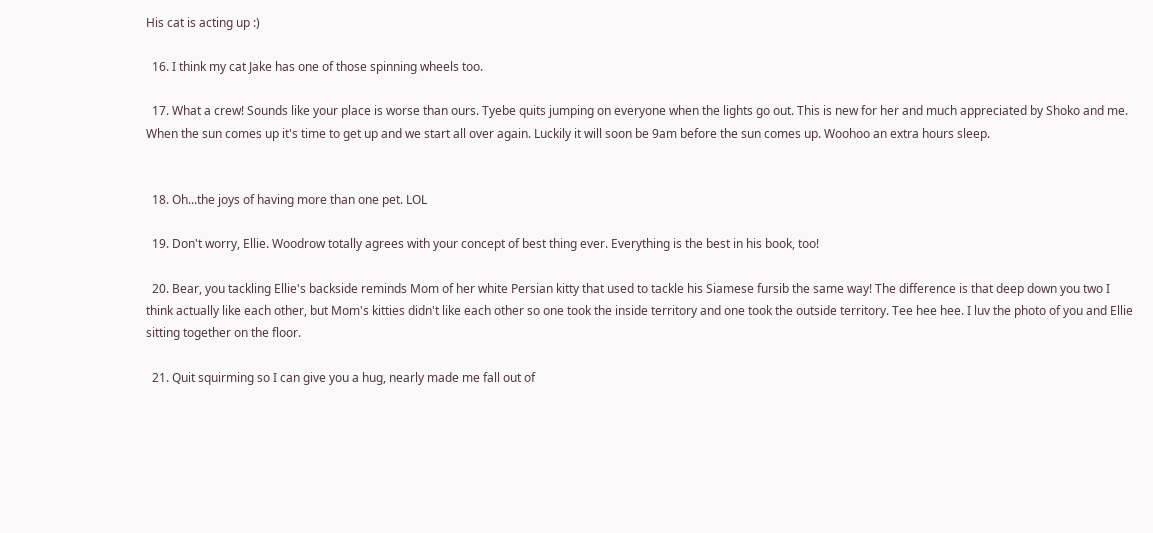His cat is acting up :)

  16. I think my cat Jake has one of those spinning wheels too.

  17. What a crew! Sounds like your place is worse than ours. Tyebe quits jumping on everyone when the lights go out. This is new for her and much appreciated by Shoko and me. When the sun comes up it's time to get up and we start all over again. Luckily it will soon be 9am before the sun comes up. Woohoo an extra hours sleep.


  18. Oh...the joys of having more than one pet. LOL

  19. Don't worry, Ellie. Woodrow totally agrees with your concept of best thing ever. Everything is the best in his book, too!

  20. Bear, you tackling Ellie's backside reminds Mom of her white Persian kitty that used to tackle his Siamese fursib the same way! The difference is that deep down you two I think actually like each other, but Mom's kitties didn't like each other so one took the inside territory and one took the outside territory. Tee hee hee. I luv the photo of you and Ellie sitting together on the floor.

  21. Quit squirming so I can give you a hug, nearly made me fall out of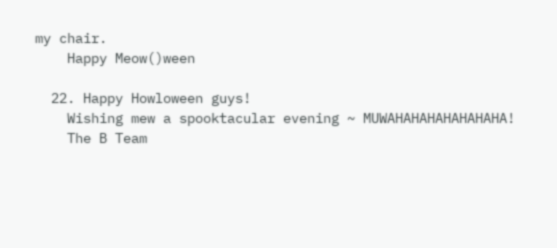my chair.
    Happy Meow()ween

  22. Happy Howloween guys!
    Wishing mew a spooktacular evening ~ MUWAHAHAHAHAHAHAHA!
    The B Team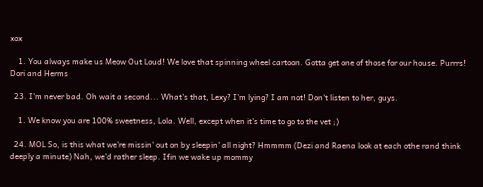xox

    1. You always make us Meow Out Loud! We love that spinning wheel cartoon. Gotta get one of those for our house. Purrrs! Dori and Herms

  23. I'm never bad. Oh wait a second... What's that, Lexy? I'm lying? I am not! Don't listen to her, guys.

    1. We know you are 100% sweetness, Lola. Well, except when it's time to go to the vet ;)

  24. MOL So, is this what we're missin' out on by sleepin' all night? Hmmmm (Dezi and Raena look at each othe rand think deeply a minute) Nah, we'd rather sleep. Ifin we wake up mommy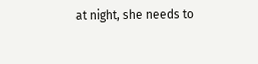at night, she needs to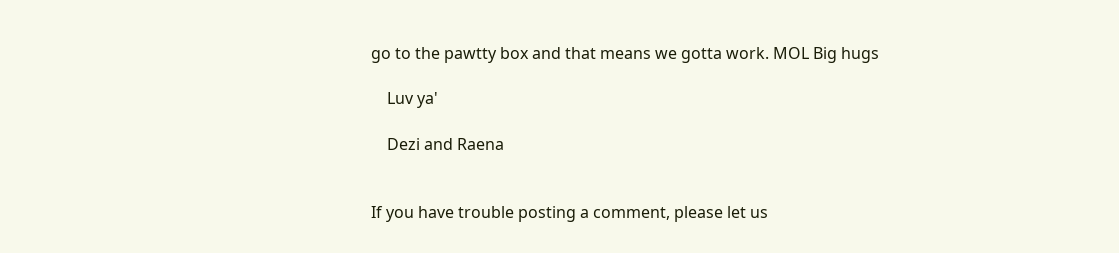go to the pawtty box and that means we gotta work. MOL Big hugs

    Luv ya'

    Dezi and Raena


If you have trouble posting a comment, please let us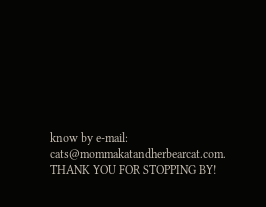know by e-mail: cats@mommakatandherbearcat.com. THANK YOU FOR STOPPING BY!